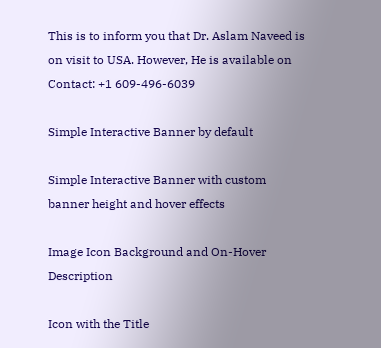This is to inform you that Dr. Aslam Naveed is on visit to USA. However, He is available on Contact: +1 609-496-6039

Simple Interactive Banner by default

Simple Interactive Banner with custom banner height and hover effects

Image Icon Background and On-Hover Description

Icon with the Title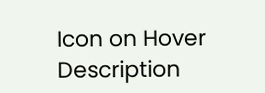Icon on Hover Description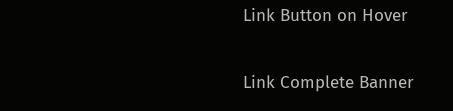Link Button on Hover

Link Complete Banner